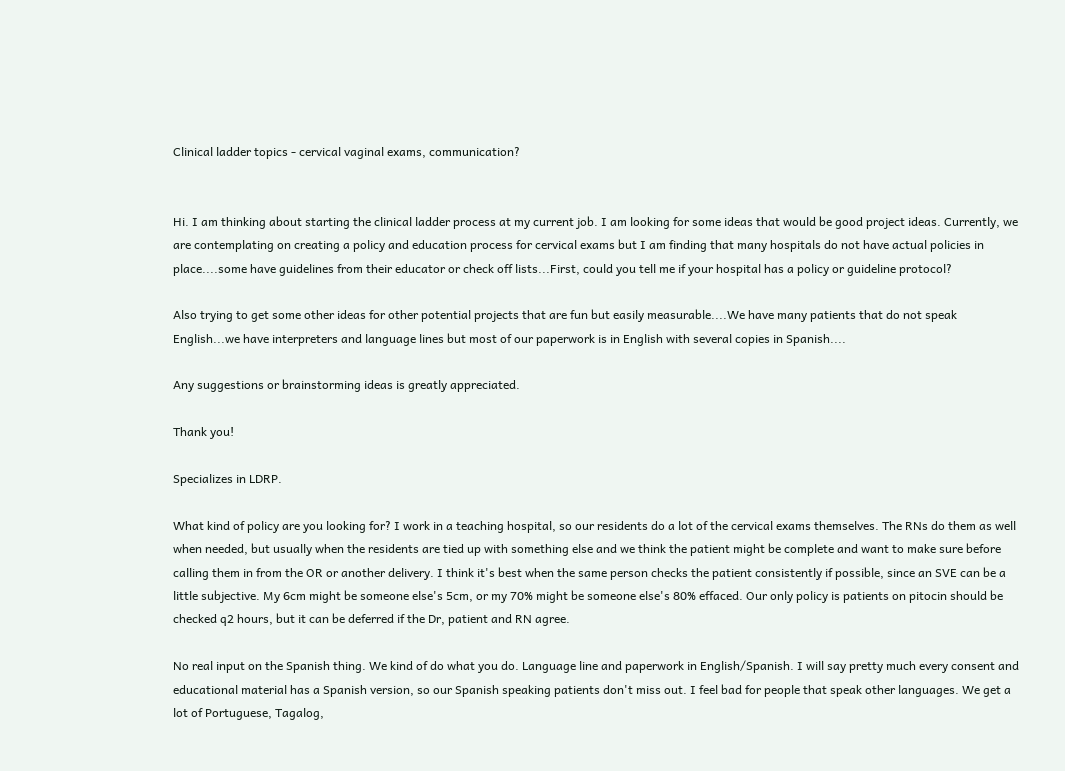Clinical ladder topics - cervical vaginal exams, communication?


Hi. I am thinking about starting the clinical ladder process at my current job. I am looking for some ideas that would be good project ideas. Currently, we are contemplating on creating a policy and education process for cervical exams but I am finding that many hospitals do not have actual policies in place....some have guidelines from their educator or check off lists...First, could you tell me if your hospital has a policy or guideline protocol?

Also trying to get some other ideas for other potential projects that are fun but easily measurable....We have many patients that do not speak English...we have interpreters and language lines but most of our paperwork is in English with several copies in Spanish....

Any suggestions or brainstorming ideas is greatly appreciated.

Thank you!

Specializes in LDRP.

What kind of policy are you looking for? I work in a teaching hospital, so our residents do a lot of the cervical exams themselves. The RNs do them as well when needed, but usually when the residents are tied up with something else and we think the patient might be complete and want to make sure before calling them in from the OR or another delivery. I think it's best when the same person checks the patient consistently if possible, since an SVE can be a little subjective. My 6cm might be someone else's 5cm, or my 70% might be someone else's 80% effaced. Our only policy is patients on pitocin should be checked q2 hours, but it can be deferred if the Dr, patient and RN agree.

No real input on the Spanish thing. We kind of do what you do. Language line and paperwork in English/Spanish. I will say pretty much every consent and educational material has a Spanish version, so our Spanish speaking patients don't miss out. I feel bad for people that speak other languages. We get a lot of Portuguese, Tagalog,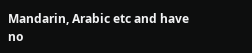Mandarin, Arabic etc and have no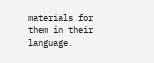materials for them in their language.